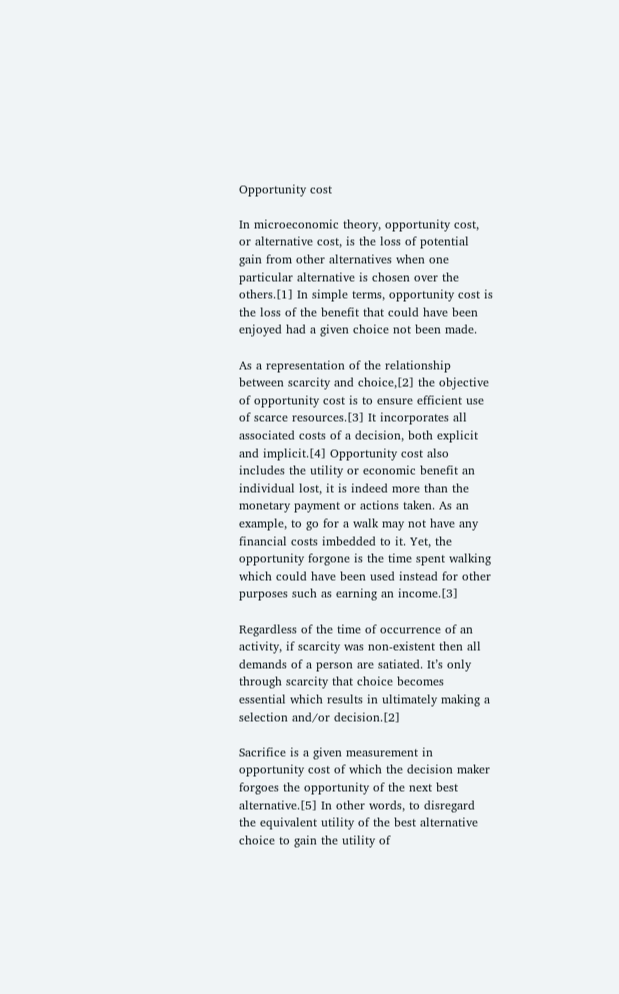Opportunity cost

In microeconomic theory, opportunity cost, or alternative cost, is the loss of potential gain from other alternatives when one particular alternative is chosen over the others.[1] In simple terms, opportunity cost is the loss of the benefit that could have been enjoyed had a given choice not been made.

As a representation of the relationship between scarcity and choice,[2] the objective of opportunity cost is to ensure efficient use of scarce resources.[3] It incorporates all associated costs of a decision, both explicit and implicit.[4] Opportunity cost also includes the utility or economic benefit an individual lost, it is indeed more than the monetary payment or actions taken. As an example, to go for a walk may not have any financial costs imbedded to it. Yet, the opportunity forgone is the time spent walking which could have been used instead for other purposes such as earning an income.[3]

Regardless of the time of occurrence of an activity, if scarcity was non-existent then all demands of a person are satiated. It’s only through scarcity that choice becomes essential which results in ultimately making a selection and/or decision.[2]

Sacrifice is a given measurement in opportunity cost of which the decision maker forgoes the opportunity of the next best alternative.[5] In other words, to disregard the equivalent utility of the best alternative choice to gain the utility of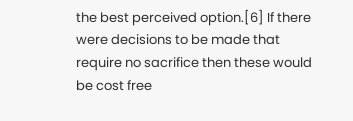the best perceived option.[6] If there were decisions to be made that require no sacrifice then these would be cost free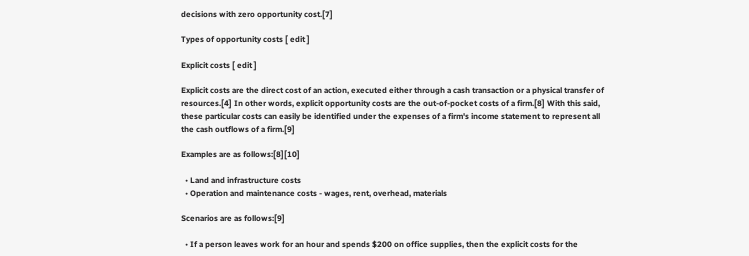decisions with zero opportunity cost.[7]

Types of opportunity costs [ edit ]

Explicit costs [ edit ]

Explicit costs are the direct cost of an action, executed either through a cash transaction or a physical transfer of resources.[4] In other words, explicit opportunity costs are the out-of-pocket costs of a firm.[8] With this said, these particular costs can easily be identified under the expenses of a firm's income statement to represent all the cash outflows of a firm.[9]

Examples are as follows:[8][10]

  • Land and infrastructure costs
  • Operation and maintenance costs - wages, rent, overhead, materials

Scenarios are as follows:[9]

  • If a person leaves work for an hour and spends $200 on office supplies, then the explicit costs for the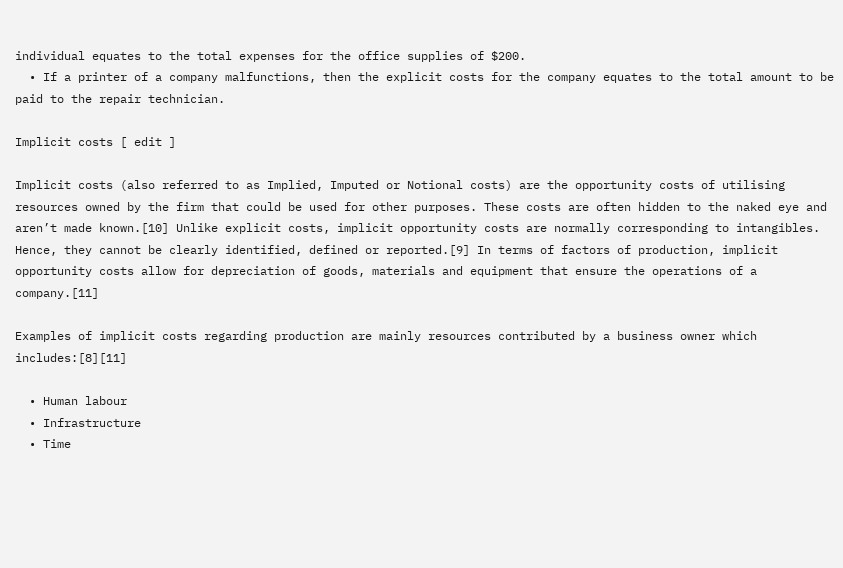individual equates to the total expenses for the office supplies of $200.
  • If a printer of a company malfunctions, then the explicit costs for the company equates to the total amount to be paid to the repair technician.

Implicit costs [ edit ]

Implicit costs (also referred to as Implied, Imputed or Notional costs) are the opportunity costs of utilising resources owned by the firm that could be used for other purposes. These costs are often hidden to the naked eye and aren’t made known.[10] Unlike explicit costs, implicit opportunity costs are normally corresponding to intangibles. Hence, they cannot be clearly identified, defined or reported.[9] In terms of factors of production, implicit opportunity costs allow for depreciation of goods, materials and equipment that ensure the operations of a company.[11]

Examples of implicit costs regarding production are mainly resources contributed by a business owner which includes:[8][11]

  • Human labour
  • Infrastructure
  • Time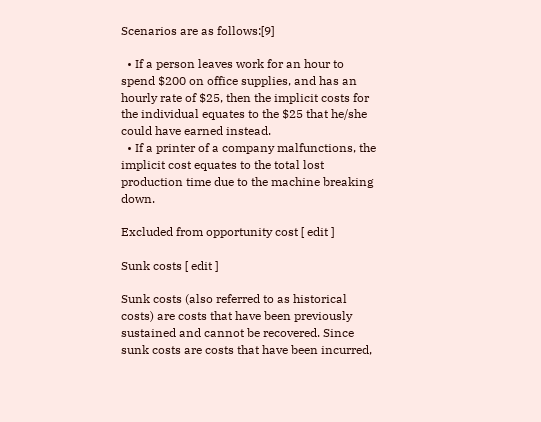Scenarios are as follows:[9]

  • If a person leaves work for an hour to spend $200 on office supplies, and has an hourly rate of $25, then the implicit costs for the individual equates to the $25 that he/she could have earned instead.
  • If a printer of a company malfunctions, the implicit cost equates to the total lost production time due to the machine breaking down.

Excluded from opportunity cost [ edit ]

Sunk costs [ edit ]

Sunk costs (also referred to as historical costs) are costs that have been previously sustained and cannot be recovered. Since sunk costs are costs that have been incurred,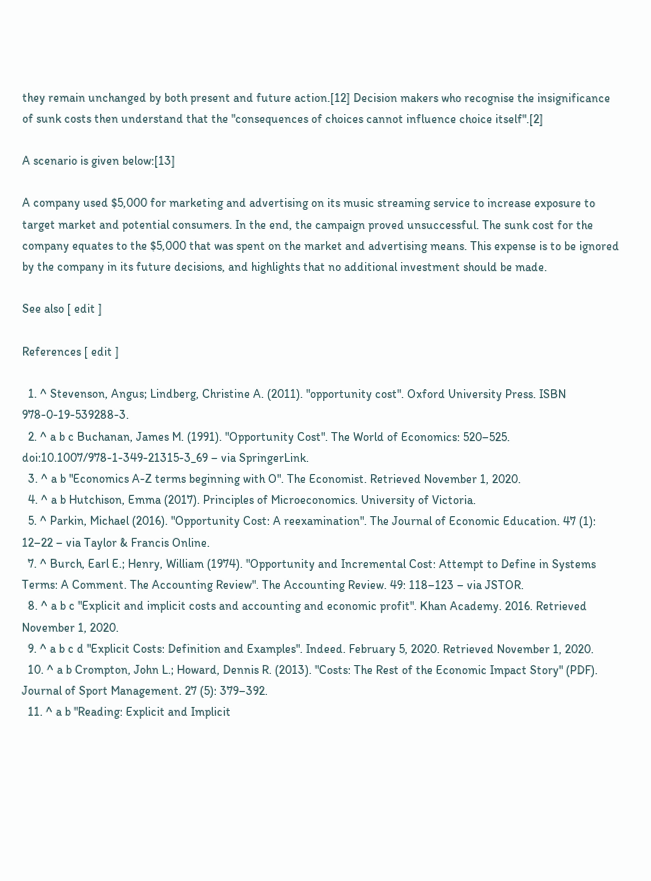they remain unchanged by both present and future action.[12] Decision makers who recognise the insignificance of sunk costs then understand that the "consequences of choices cannot influence choice itself".[2]

A scenario is given below:[13]

A company used $5,000 for marketing and advertising on its music streaming service to increase exposure to target market and potential consumers. In the end, the campaign proved unsuccessful. The sunk cost for the company equates to the $5,000 that was spent on the market and advertising means. This expense is to be ignored by the company in its future decisions, and highlights that no additional investment should be made.

See also [ edit ]

References [ edit ]

  1. ^ Stevenson, Angus; Lindberg, Christine A. (2011). "opportunity cost". Oxford University Press. ISBN 978-0-19-539288-3.
  2. ^ a b c Buchanan, James M. (1991). "Opportunity Cost". The World of Economics: 520–525. doi:10.1007/978-1-349-21315-3_69 – via SpringerLink.
  3. ^ a b "Economics A-Z terms beginning with O". The Economist. Retrieved November 1, 2020.
  4. ^ a b Hutchison, Emma (2017). Principles of Microeconomics. University of Victoria.
  5. ^ Parkin, Michael (2016). "Opportunity Cost: A reexamination". The Journal of Economic Education. 47 (1): 12–22 – via Taylor & Francis Online.
  7. ^ Burch, Earl E.; Henry, William (1974). "Opportunity and Incremental Cost: Attempt to Define in Systems Terms: A Comment. The Accounting Review". The Accounting Review. 49: 118–123 – via JSTOR.
  8. ^ a b c "Explicit and implicit costs and accounting and economic profit". Khan Academy. 2016. Retrieved November 1, 2020.
  9. ^ a b c d "Explicit Costs: Definition and Examples". Indeed. February 5, 2020. Retrieved November 1, 2020.
  10. ^ a b Crompton, John L.; Howard, Dennis R. (2013). "Costs: The Rest of the Economic Impact Story" (PDF). Journal of Sport Management. 27 (5): 379–392.
  11. ^ a b "Reading: Explicit and Implicit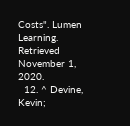Costs". Lumen Learning. Retrieved November 1, 2020.
  12. ^ Devine, Kevin;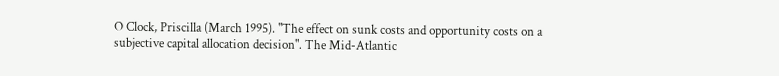O Clock, Priscilla (March 1995). "The effect on sunk costs and opportunity costs on a subjective capital allocation decision". The Mid-Atlantic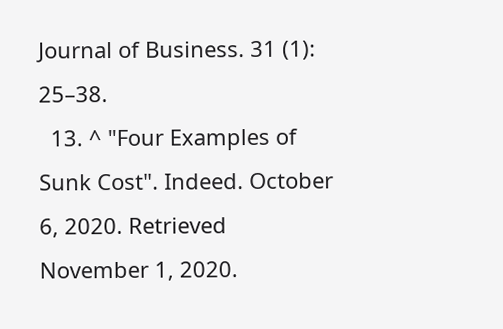Journal of Business. 31 (1): 25–38.
  13. ^ "Four Examples of Sunk Cost". Indeed. October 6, 2020. Retrieved November 1, 2020.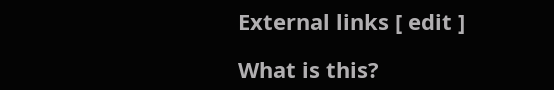External links [ edit ]

What is this?